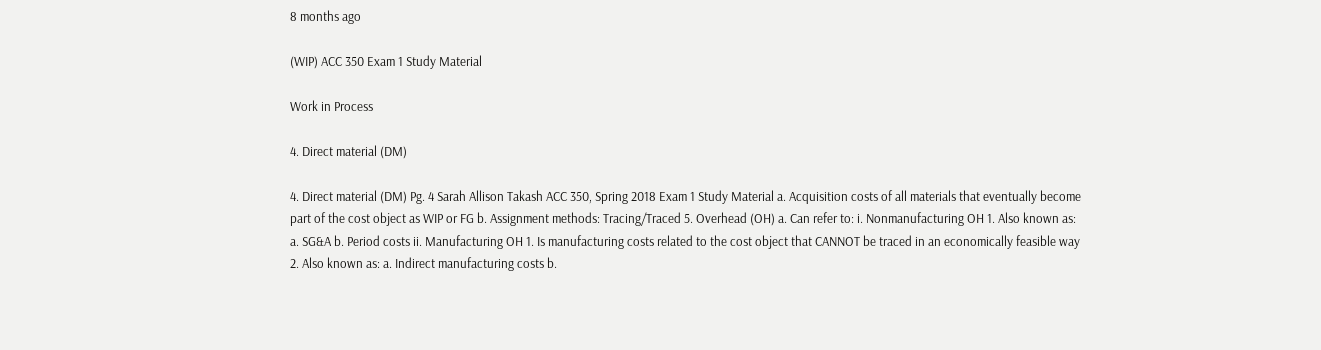8 months ago

(WIP) ACC 350 Exam 1 Study Material

Work in Process

4. Direct material (DM)

4. Direct material (DM) Pg. 4 Sarah Allison Takash ACC 350, Spring 2018 Exam 1 Study Material a. Acquisition costs of all materials that eventually become part of the cost object as WIP or FG b. Assignment methods: Tracing/Traced 5. Overhead (OH) a. Can refer to: i. Nonmanufacturing OH 1. Also known as: a. SG&A b. Period costs ii. Manufacturing OH 1. Is manufacturing costs related to the cost object that CANNOT be traced in an economically feasible way 2. Also known as: a. Indirect manufacturing costs b.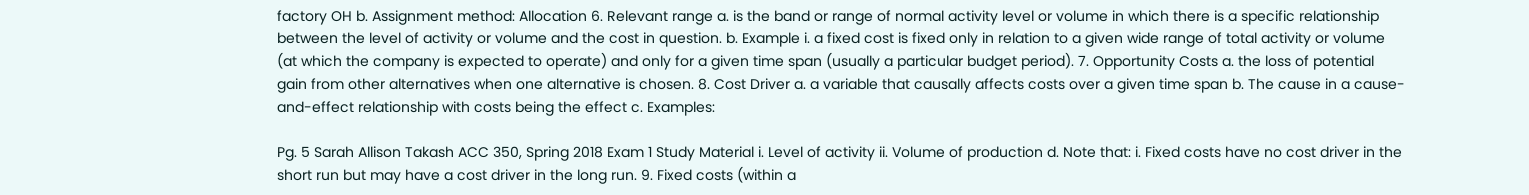factory OH b. Assignment method: Allocation 6. Relevant range a. is the band or range of normal activity level or volume in which there is a specific relationship between the level of activity or volume and the cost in question. b. Example i. a fixed cost is fixed only in relation to a given wide range of total activity or volume (at which the company is expected to operate) and only for a given time span (usually a particular budget period). 7. Opportunity Costs a. the loss of potential gain from other alternatives when one alternative is chosen. 8. Cost Driver a. a variable that causally affects costs over a given time span b. The cause in a cause-and-effect relationship with costs being the effect c. Examples:

Pg. 5 Sarah Allison Takash ACC 350, Spring 2018 Exam 1 Study Material i. Level of activity ii. Volume of production d. Note that: i. Fixed costs have no cost driver in the short run but may have a cost driver in the long run. 9. Fixed costs (within a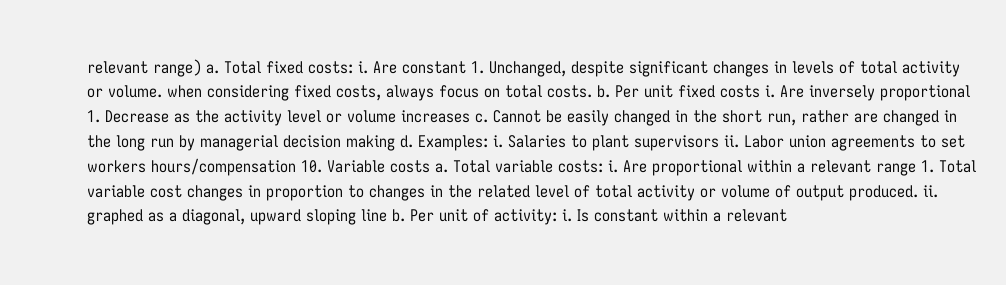relevant range) a. Total fixed costs: i. Are constant 1. Unchanged, despite significant changes in levels of total activity or volume. when considering fixed costs, always focus on total costs. b. Per unit fixed costs i. Are inversely proportional 1. Decrease as the activity level or volume increases c. Cannot be easily changed in the short run, rather are changed in the long run by managerial decision making d. Examples: i. Salaries to plant supervisors ii. Labor union agreements to set workers hours/compensation 10. Variable costs a. Total variable costs: i. Are proportional within a relevant range 1. Total variable cost changes in proportion to changes in the related level of total activity or volume of output produced. ii. graphed as a diagonal, upward sloping line b. Per unit of activity: i. Is constant within a relevant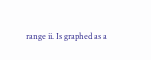range ii. Is graphed as a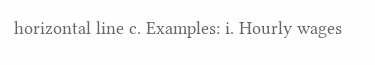horizontal line c. Examples: i. Hourly wages